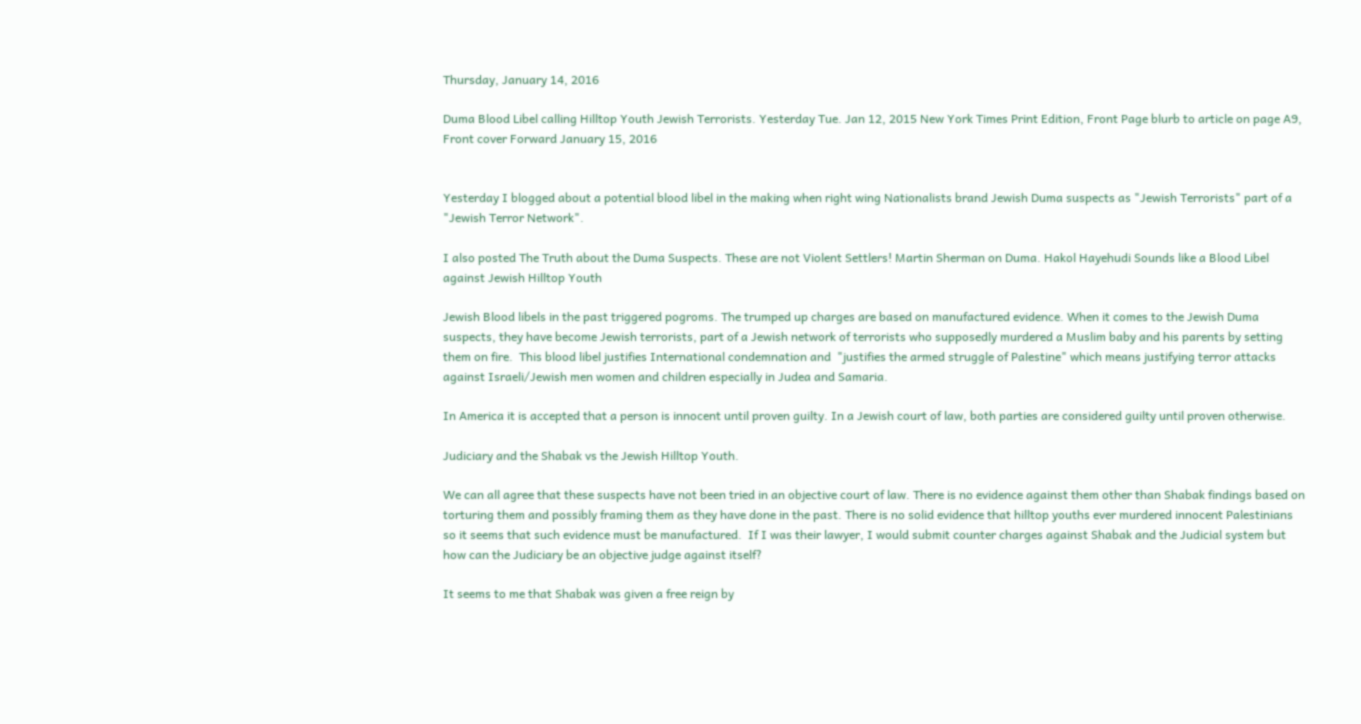Thursday, January 14, 2016

Duma Blood Libel calling Hilltop Youth Jewish Terrorists. Yesterday Tue. Jan 12, 2015 New York Times Print Edition, Front Page blurb to article on page A9, Front cover Forward January 15, 2016


Yesterday I blogged about a potential blood libel in the making when right wing Nationalists brand Jewish Duma suspects as "Jewish Terrorists" part of a "Jewish Terror Network".

I also posted The Truth about the Duma Suspects. These are not Violent Settlers! Martin Sherman on Duma. Hakol Hayehudi Sounds like a Blood Libel against Jewish Hilltop Youth

Jewish Blood libels in the past triggered pogroms. The trumped up charges are based on manufactured evidence. When it comes to the Jewish Duma suspects, they have become Jewish terrorists, part of a Jewish network of terrorists who supposedly murdered a Muslim baby and his parents by setting them on fire.  This blood libel justifies International condemnation and  "justifies the armed struggle of Palestine" which means justifying terror attacks against Israeli/Jewish men women and children especially in Judea and Samaria.

In America it is accepted that a person is innocent until proven guilty. In a Jewish court of law, both parties are considered guilty until proven otherwise.

Judiciary and the Shabak vs the Jewish Hilltop Youth.

We can all agree that these suspects have not been tried in an objective court of law. There is no evidence against them other than Shabak findings based on torturing them and possibly framing them as they have done in the past. There is no solid evidence that hilltop youths ever murdered innocent Palestinians so it seems that such evidence must be manufactured.  If I was their lawyer, I would submit counter charges against Shabak and the Judicial system but how can the Judiciary be an objective judge against itself?

It seems to me that Shabak was given a free reign by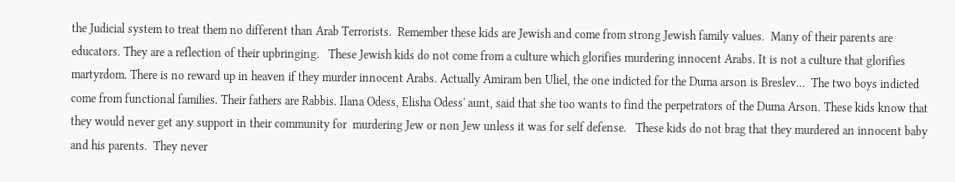the Judicial system to treat them no different than Arab Terrorists.  Remember these kids are Jewish and come from strong Jewish family values.  Many of their parents are educators. They are a reflection of their upbringing.   These Jewish kids do not come from a culture which glorifies murdering innocent Arabs. It is not a culture that glorifies martyrdom. There is no reward up in heaven if they murder innocent Arabs. Actually Amiram ben Uliel, the one indicted for the Duma arson is Breslev...  The two boys indicted  come from functional families. Their fathers are Rabbis. Ilana Odess, Elisha Odess' aunt, said that she too wants to find the perpetrators of the Duma Arson. These kids know that they would never get any support in their community for  murdering Jew or non Jew unless it was for self defense.   These kids do not brag that they murdered an innocent baby and his parents.  They never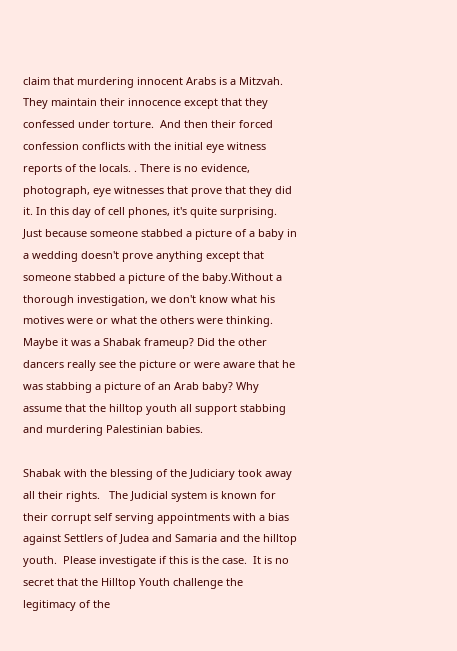claim that murdering innocent Arabs is a Mitzvah. They maintain their innocence except that they confessed under torture.  And then their forced confession conflicts with the initial eye witness reports of the locals. . There is no evidence, photograph, eye witnesses that prove that they did it. In this day of cell phones, it's quite surprising. Just because someone stabbed a picture of a baby in a wedding doesn't prove anything except that someone stabbed a picture of the baby.Without a thorough investigation, we don't know what his motives were or what the others were thinking.   Maybe it was a Shabak frameup? Did the other dancers really see the picture or were aware that he was stabbing a picture of an Arab baby? Why assume that the hilltop youth all support stabbing and murdering Palestinian babies.

Shabak with the blessing of the Judiciary took away all their rights.   The Judicial system is known for their corrupt self serving appointments with a bias against Settlers of Judea and Samaria and the hilltop youth.  Please investigate if this is the case.  It is no secret that the Hilltop Youth challenge the legitimacy of the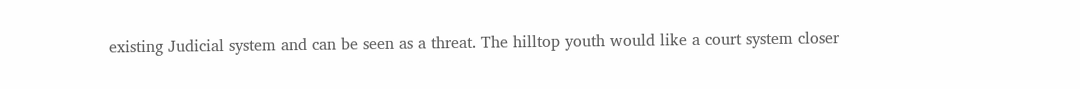existing Judicial system and can be seen as a threat. The hilltop youth would like a court system closer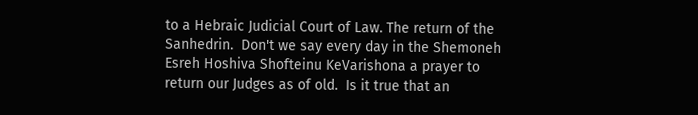to a Hebraic Judicial Court of Law. The return of the Sanhedrin.  Don't we say every day in the Shemoneh Esreh Hoshiva Shofteinu KeVarishona a prayer to return our Judges as of old.  Is it true that an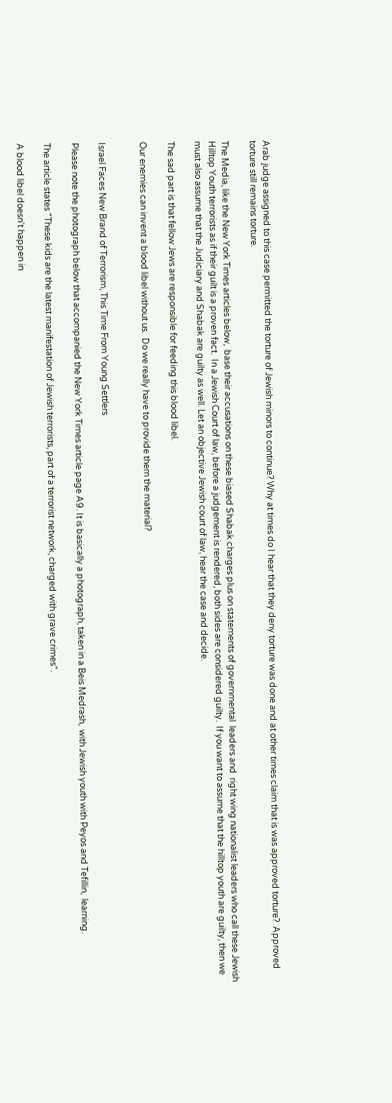Arab judge assigned to this case permitted the torture of Jewish minors to continue? Why at times do I hear that they deny torture was done and at other times claim that is was approved torture?  Approved torture still remains torture.

The Media, like the New York Times articles below,  base their accusations on these biased Shabak charges plus on statements of governmental  leaders and  right wing nationalist leaders who call these Jewish Hilltop Youth terrorists as if their guilt is a proven fact.  In a Jewish Court of law, before a judgement is rendered, both sides are considered guilty.  If you want to assume that the hilltop youth are guilty, then we must also assume that the Judiciary and Shabak are guilty as well. Let an objective Jewish court of law, hear the case and decide.

The sad part is that fellow Jews are responsible for feeding this blood libel.

Our enemies can invent a blood libel without us.  Do we really have to provide them the material?


Israel Faces New Brand of Terrorism, This Time From Young Settlers

Please note the photograph below that accompanied the New York Times article page A9. It is basically a photograph, taken in a Beis Medrash,  with Jewish youth with Peyos and Tefillin,  learning.

The article states "These kids are the latest manifestation of Jewish terrorists, part of a terrorist network, charged with grave crimes".

A blood libel doesn't happen in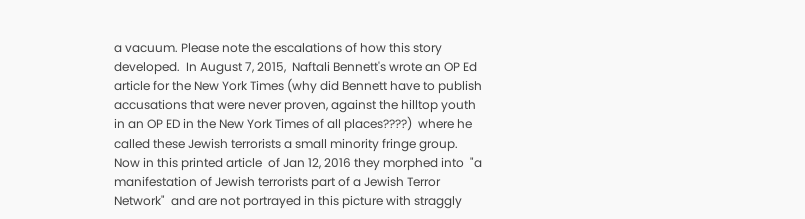a vacuum. Please note the escalations of how this story developed.  In August 7, 2015,  Naftali Bennett's wrote an OP Ed article for the New York Times (why did Bennett have to publish accusations that were never proven, against the hilltop youth in an OP ED in the New York Times of all places????)  where he called these Jewish terrorists a small minority fringe group.  Now in this printed article  of Jan 12, 2016 they morphed into  "a manifestation of Jewish terrorists part of a Jewish Terror Network"  and are not portrayed in this picture with straggly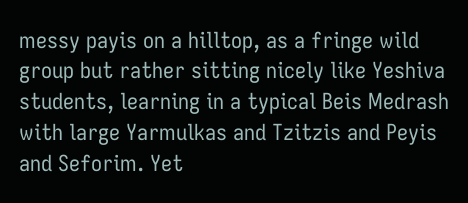messy payis on a hilltop, as a fringe wild group but rather sitting nicely like Yeshiva students, learning in a typical Beis Medrash with large Yarmulkas and Tzitzis and Peyis and Seforim. Yet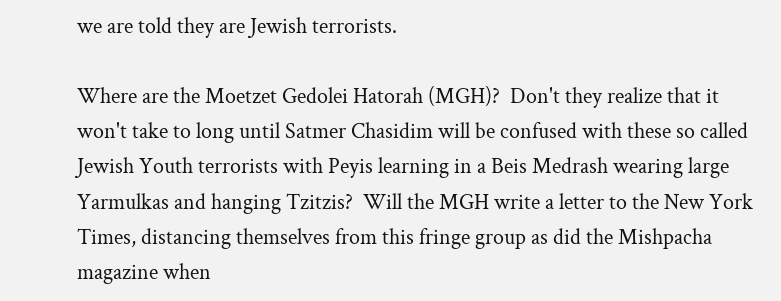we are told they are Jewish terrorists.

Where are the Moetzet Gedolei Hatorah (MGH)?  Don't they realize that it won't take to long until Satmer Chasidim will be confused with these so called Jewish Youth terrorists with Peyis learning in a Beis Medrash wearing large Yarmulkas and hanging Tzitzis?  Will the MGH write a letter to the New York Times, distancing themselves from this fringe group as did the Mishpacha magazine when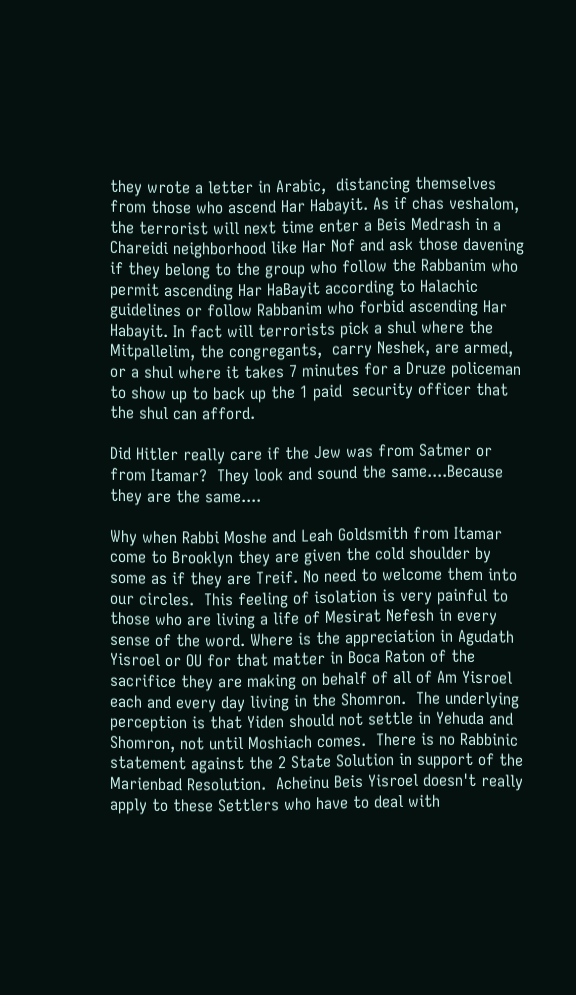they wrote a letter in Arabic,  distancing themselves from those who ascend Har Habayit. As if chas veshalom,  the terrorist will next time enter a Beis Medrash in a Chareidi neighborhood like Har Nof and ask those davening if they belong to the group who follow the Rabbanim who permit ascending Har HaBayit according to Halachic guidelines or follow Rabbanim who forbid ascending Har Habayit. In fact will terrorists pick a shul where the Mitpallelim, the congregants,  carry Neshek, are armed, or a shul where it takes 7 minutes for a Druze policeman to show up to back up the 1 paid  security officer that the shul can afford.

Did Hitler really care if the Jew was from Satmer or from Itamar?  They look and sound the same....Because they are the same....

Why when Rabbi Moshe and Leah Goldsmith from Itamar come to Brooklyn they are given the cold shoulder by some as if they are Treif. No need to welcome them into our circles.  This feeling of isolation is very painful to those who are living a life of Mesirat Nefesh in every sense of the word. Where is the appreciation in Agudath Yisroel or OU for that matter in Boca Raton of the sacrifice they are making on behalf of all of Am Yisroel each and every day living in the Shomron.  The underlying perception is that Yiden should not settle in Yehuda and Shomron, not until Moshiach comes.  There is no Rabbinic statement against the 2 State Solution in support of the Marienbad Resolution.  Acheinu Beis Yisroel doesn't really apply to these Settlers who have to deal with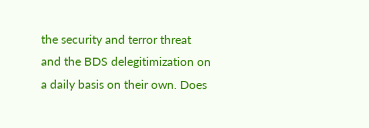the security and terror threat and the BDS delegitimization on a daily basis on their own. Does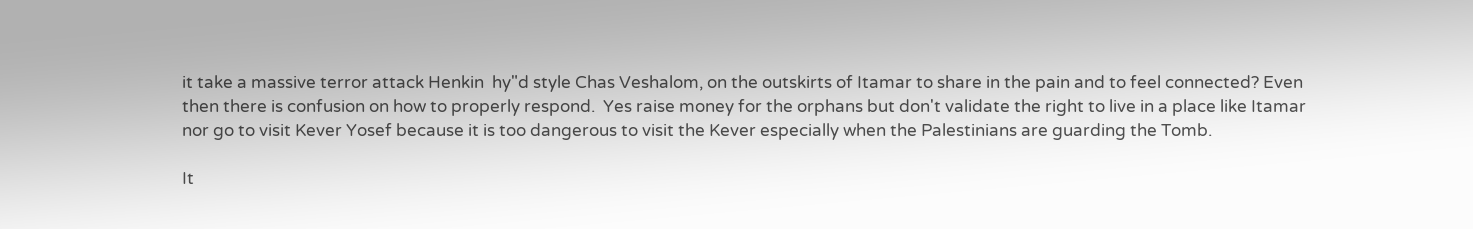it take a massive terror attack Henkin  hy"d style Chas Veshalom, on the outskirts of Itamar to share in the pain and to feel connected? Even then there is confusion on how to properly respond.  Yes raise money for the orphans but don't validate the right to live in a place like Itamar nor go to visit Kever Yosef because it is too dangerous to visit the Kever especially when the Palestinians are guarding the Tomb.

It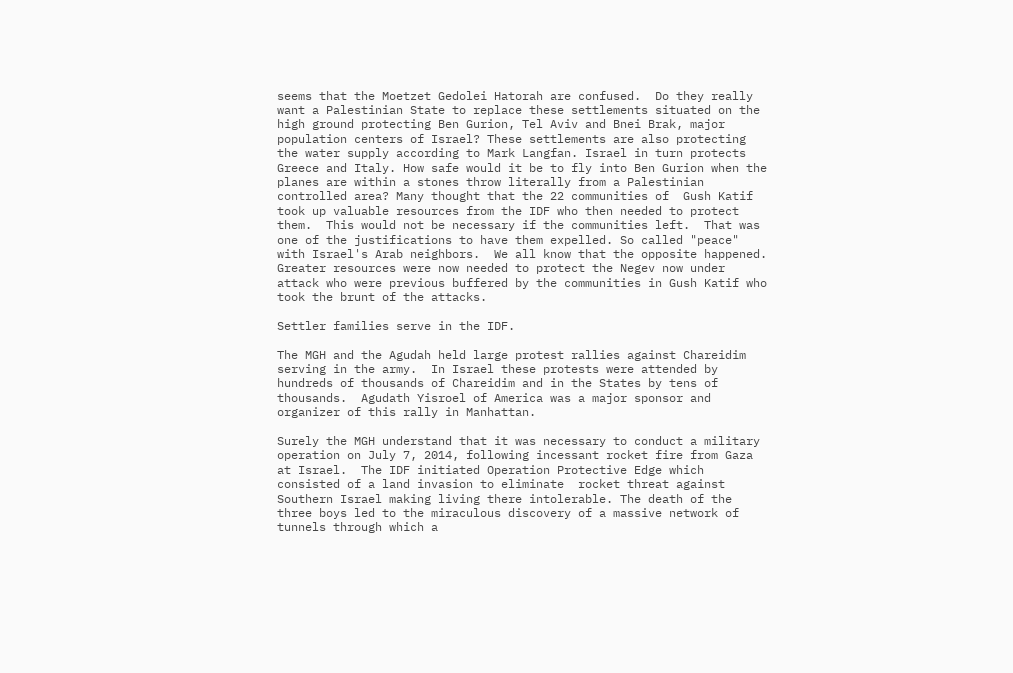seems that the Moetzet Gedolei Hatorah are confused.  Do they really want a Palestinian State to replace these settlements situated on the high ground protecting Ben Gurion, Tel Aviv and Bnei Brak, major population centers of Israel? These settlements are also protecting the water supply according to Mark Langfan. Israel in turn protects Greece and Italy. How safe would it be to fly into Ben Gurion when the planes are within a stones throw literally from a Palestinian controlled area? Many thought that the 22 communities of  Gush Katif took up valuable resources from the IDF who then needed to protect them.  This would not be necessary if the communities left.  That was one of the justifications to have them expelled. So called "peace" with Israel's Arab neighbors.  We all know that the opposite happened.  Greater resources were now needed to protect the Negev now under attack who were previous buffered by the communities in Gush Katif who took the brunt of the attacks.

Settler families serve in the IDF.

The MGH and the Agudah held large protest rallies against Chareidim serving in the army.  In Israel these protests were attended by hundreds of thousands of Chareidim and in the States by tens of thousands.  Agudath Yisroel of America was a major sponsor and organizer of this rally in Manhattan.

Surely the MGH understand that it was necessary to conduct a military operation on July 7, 2014, following incessant rocket fire from Gaza at Israel.  The IDF initiated Operation Protective Edge which consisted of a land invasion to eliminate  rocket threat against Southern Israel making living there intolerable. The death of the three boys led to the miraculous discovery of a massive network of tunnels through which a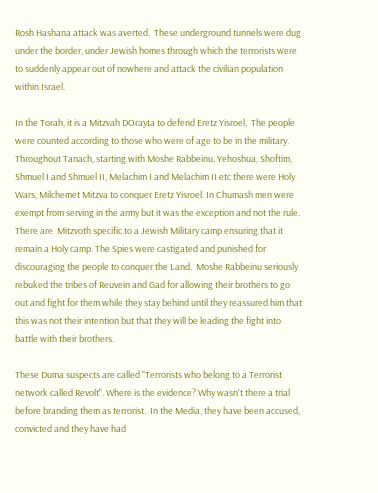Rosh Hashana attack was averted.  These underground tunnels were dug under the border, under Jewish homes through which the terrorists were to suddenly appear out of nowhere and attack the civilian population within Israel.

In the Torah, it is a Mitzvah DOrayta to defend Eretz Yisroel,  The people were counted according to those who were of age to be in the military.  Throughout Tanach, starting with Moshe Rabbeinu, Yehoshua, Shoftim, Shmuel I and Shmuel II, Melachim I and Melachim II etc there were Holy Wars, Milchemet Mitzva to conquer Eretz Yisroel. In Chumash men were exempt from serving in the army but it was the exception and not the rule. There are  Mitzvoth specific to a Jewish Military camp ensuring that it remain a Holy camp. The Spies were castigated and punished for discouraging the people to conquer the Land.  Moshe Rabbeinu seriously rebuked the tribes of Reuvein and Gad for allowing their brothers to go out and fight for them while they stay behind until they reassured him that this was not their intention but that they will be leading the fight into battle with their brothers.

These Duma suspects are called "Terrorists who belong to a Terrorist network called Revolt". Where is the evidence? Why wasn't there a trial before branding them as terrorist.  In the Media, they have been accused,  convicted and they have had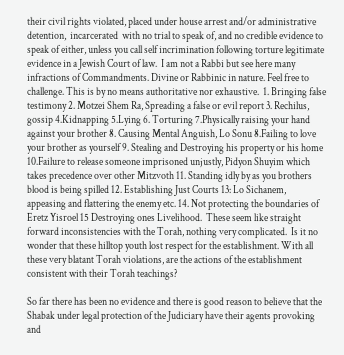their civil rights violated, placed under house arrest and/or administrative detention,  incarcerated  with no trial to speak of, and no credible evidence to speak of either, unless you call self incrimination following torture legitimate evidence in a Jewish Court of law.  I am not a Rabbi but see here many infractions of Commandments. Divine or Rabbinic in nature. Feel free to challenge. This is by no means authoritative nor exhaustive.  1. Bringing false testimony 2. Motzei Shem Ra, Spreading a false or evil report 3. Rechilus, gossip 4.Kidnapping 5.Lying 6. Torturing 7.Physically raising your hand against your brother 8. Causing Mental Anguish, Lo Sonu 8.Failing to love your brother as yourself 9. Stealing and Destroying his property or his home 10.Failure to release someone imprisoned unjustly, Pidyon Shuyim which takes precedence over other Mitzvoth 11. Standing idly by as you brothers blood is being spilled 12. Establishing Just Courts 13: Lo Sichanem, appeasing and flattering the enemy etc. 14. Not protecting the boundaries of Eretz Yisroel 15 Destroying ones Livelihood.  These seem like straight forward inconsistencies with the Torah, nothing very complicated.  Is it no wonder that these hilltop youth lost respect for the establishment. With all these very blatant Torah violations, are the actions of the establishment consistent with their Torah teachings?

So far there has been no evidence and there is good reason to believe that the Shabak under legal protection of the Judiciary have their agents provoking and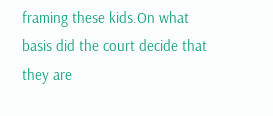framing these kids.On what basis did the court decide that they are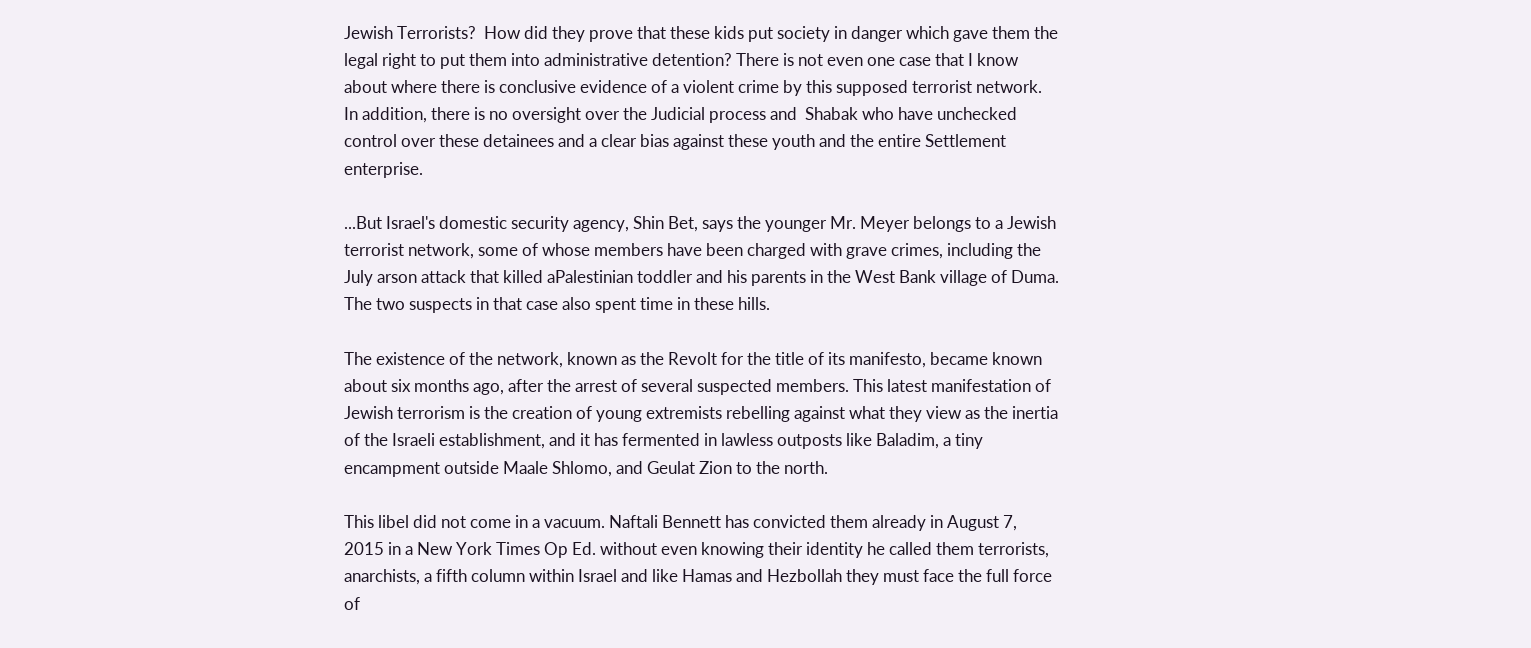Jewish Terrorists?  How did they prove that these kids put society in danger which gave them the legal right to put them into administrative detention? There is not even one case that I know about where there is conclusive evidence of a violent crime by this supposed terrorist network.  In addition, there is no oversight over the Judicial process and  Shabak who have unchecked control over these detainees and a clear bias against these youth and the entire Settlement enterprise.

...But Israel's domestic security agency, Shin Bet, says the younger Mr. Meyer belongs to a Jewish terrorist network, some of whose members have been charged with grave crimes, including the July arson attack that killed aPalestinian toddler and his parents in the West Bank village of Duma. The two suspects in that case also spent time in these hills.

The existence of the network, known as the Revolt for the title of its manifesto, became known about six months ago, after the arrest of several suspected members. This latest manifestation of Jewish terrorism is the creation of young extremists rebelling against what they view as the inertia of the Israeli establishment, and it has fermented in lawless outposts like Baladim, a tiny encampment outside Maale Shlomo, and Geulat Zion to the north.

This libel did not come in a vacuum. Naftali Bennett has convicted them already in August 7, 2015 in a New York Times Op Ed. without even knowing their identity he called them terrorists, anarchists, a fifth column within Israel and like Hamas and Hezbollah they must face the full force of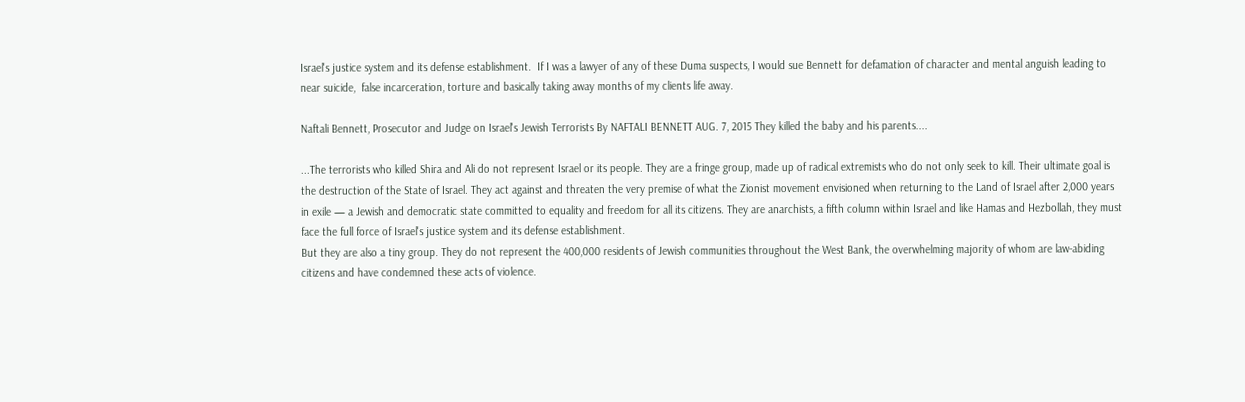Israel's justice system and its defense establishment.  If I was a lawyer of any of these Duma suspects, I would sue Bennett for defamation of character and mental anguish leading to near suicide,  false incarceration, torture and basically taking away months of my clients life away.

Naftali Bennett, Prosecutor and Judge on Israel's Jewish Terrorists By NAFTALI BENNETT AUG. 7, 2015 They killed the baby and his parents....

...The terrorists who killed Shira and Ali do not represent Israel or its people. They are a fringe group, made up of radical extremists who do not only seek to kill. Their ultimate goal is the destruction of the State of Israel. They act against and threaten the very premise of what the Zionist movement envisioned when returning to the Land of Israel after 2,000 years in exile — a Jewish and democratic state committed to equality and freedom for all its citizens. They are anarchists, a fifth column within Israel and like Hamas and Hezbollah, they must face the full force of Israel's justice system and its defense establishment.
But they are also a tiny group. They do not represent the 400,000 residents of Jewish communities throughout the West Bank, the overwhelming majority of whom are law-abiding citizens and have condemned these acts of violence.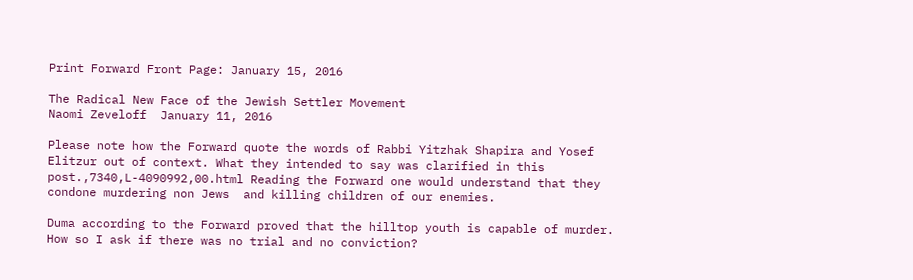Print Forward Front Page: January 15, 2016

The Radical New Face of the Jewish Settler Movement
Naomi Zeveloff  January 11, 2016

Please note how the Forward quote the words of Rabbi Yitzhak Shapira and Yosef Elitzur out of context. What they intended to say was clarified in this post.,7340,L-4090992,00.html Reading the Forward one would understand that they condone murdering non Jews  and killing children of our enemies.

Duma according to the Forward proved that the hilltop youth is capable of murder.  How so I ask if there was no trial and no conviction?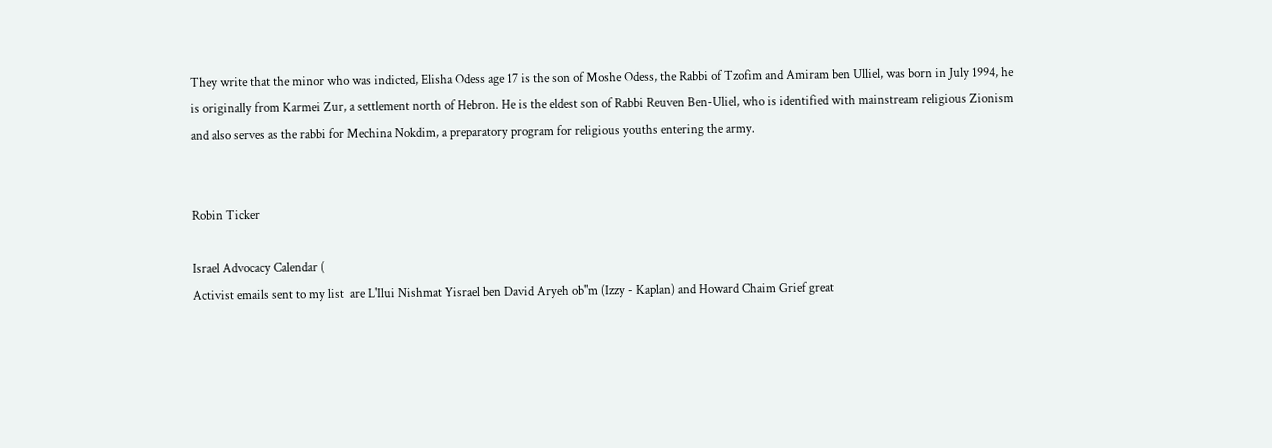They write that the minor who was indicted, Elisha Odess age 17 is the son of Moshe Odess, the Rabbi of Tzofim and Amiram ben Ulliel, was born in July 1994, he is originally from Karmei Zur, a settlement north of Hebron. He is the eldest son of Rabbi Reuven Ben-Uliel, who is identified with mainstream religious Zionism and also serves as the rabbi for Mechina Nokdim, a preparatory program for religious youths entering the army.


Robin Ticker

Israel Advocacy Calendar (
Activist emails sent to my list  are L'Ilui Nishmat Yisrael ben David Aryeh ob"m (Izzy - Kaplan) and Howard Chaim Grief great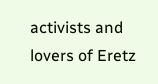activists and lovers of Eretz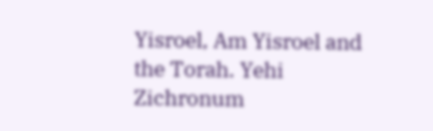Yisroel, Am Yisroel and the Torah. Yehi Zichronum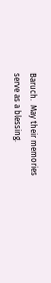Baruch.  May their memories serve as a blessing.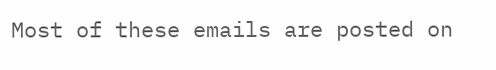Most of these emails are posted on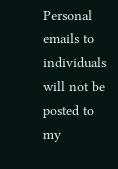Personal emails to individuals will not be posted to my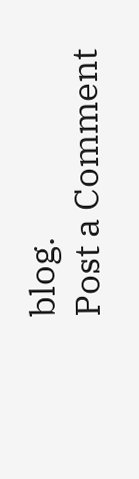blog.
Post a Comment